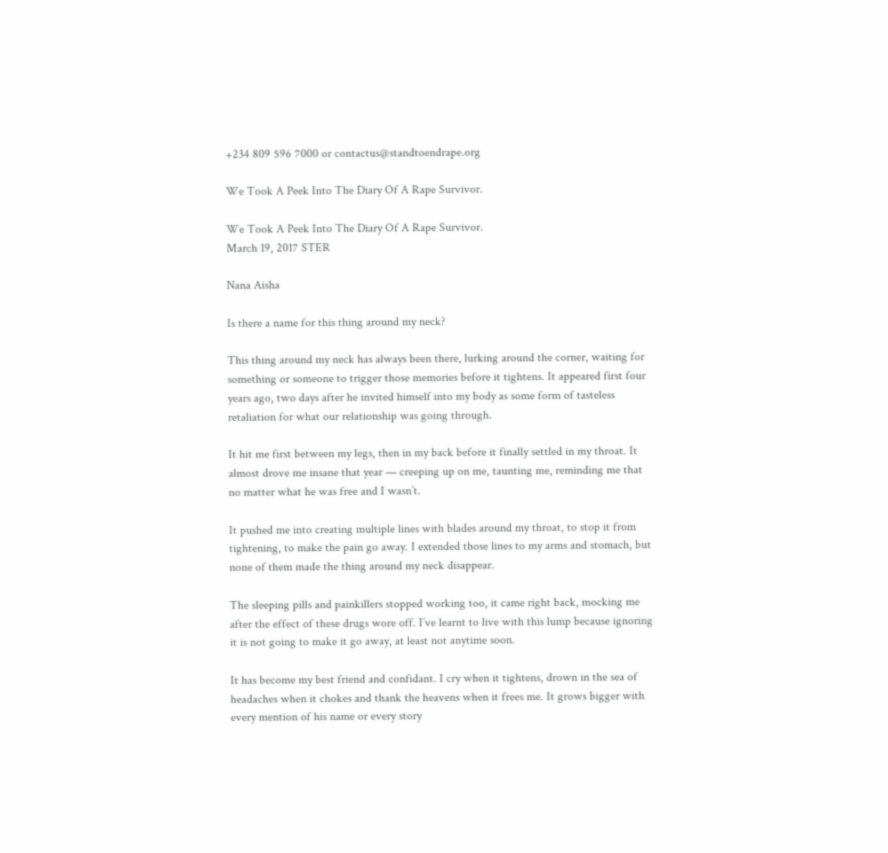+234 809 596 7000 or contactus@standtoendrape.org

We Took A Peek Into The Diary Of A Rape Survivor.

We Took A Peek Into The Diary Of A Rape Survivor.
March 19, 2017 STER

Nana Aisha

Is there a name for this thing around my neck?

This thing around my neck has always been there, lurking around the corner, waiting for something or someone to trigger those memories before it tightens. It appeared first four years ago, two days after he invited himself into my body as some form of tasteless retaliation for what our relationship was going through.

It hit me first between my legs, then in my back before it finally settled in my throat. It almost drove me insane that year — creeping up on me, taunting me, reminding me that no matter what he was free and I wasn’t.

It pushed me into creating multiple lines with blades around my throat, to stop it from tightening, to make the pain go away. I extended those lines to my arms and stomach, but none of them made the thing around my neck disappear.

The sleeping pills and painkillers stopped working too, it came right back, mocking me after the effect of these drugs wore off. I’ve learnt to live with this lump because ignoring it is not going to make it go away, at least not anytime soon.

It has become my best friend and confidant. I cry when it tightens, drown in the sea of headaches when it chokes and thank the heavens when it frees me. It grows bigger with every mention of his name or every story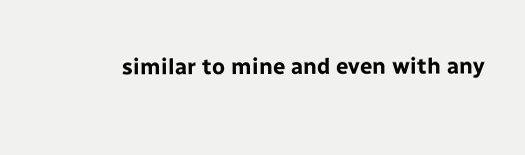similar to mine and even with any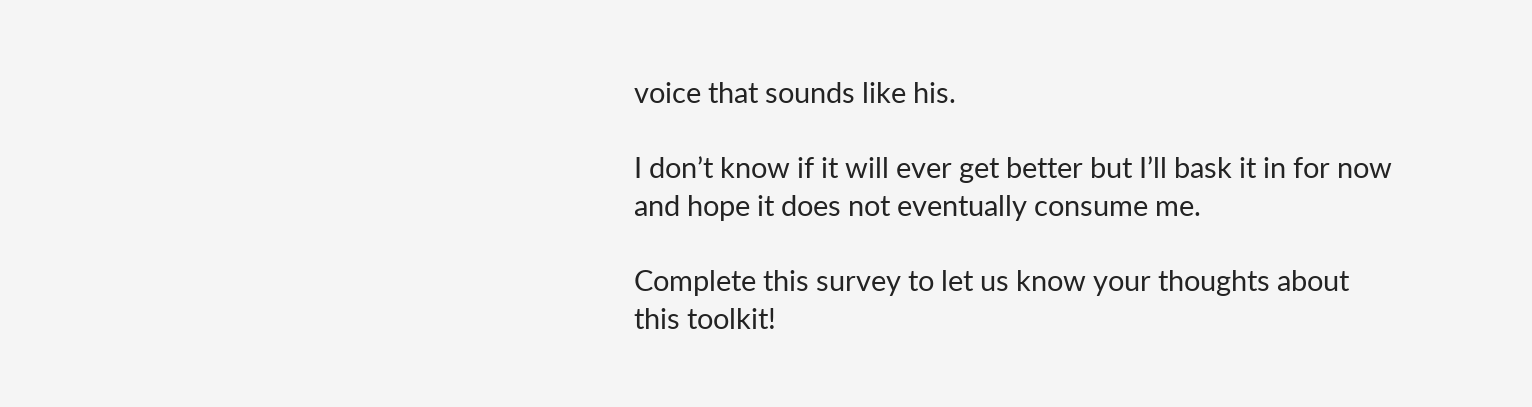voice that sounds like his.

I don’t know if it will ever get better but I’ll bask it in for now and hope it does not eventually consume me.

Complete this survey to let us know your thoughts about this toolkit!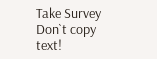Take Survey
Don`t copy text!